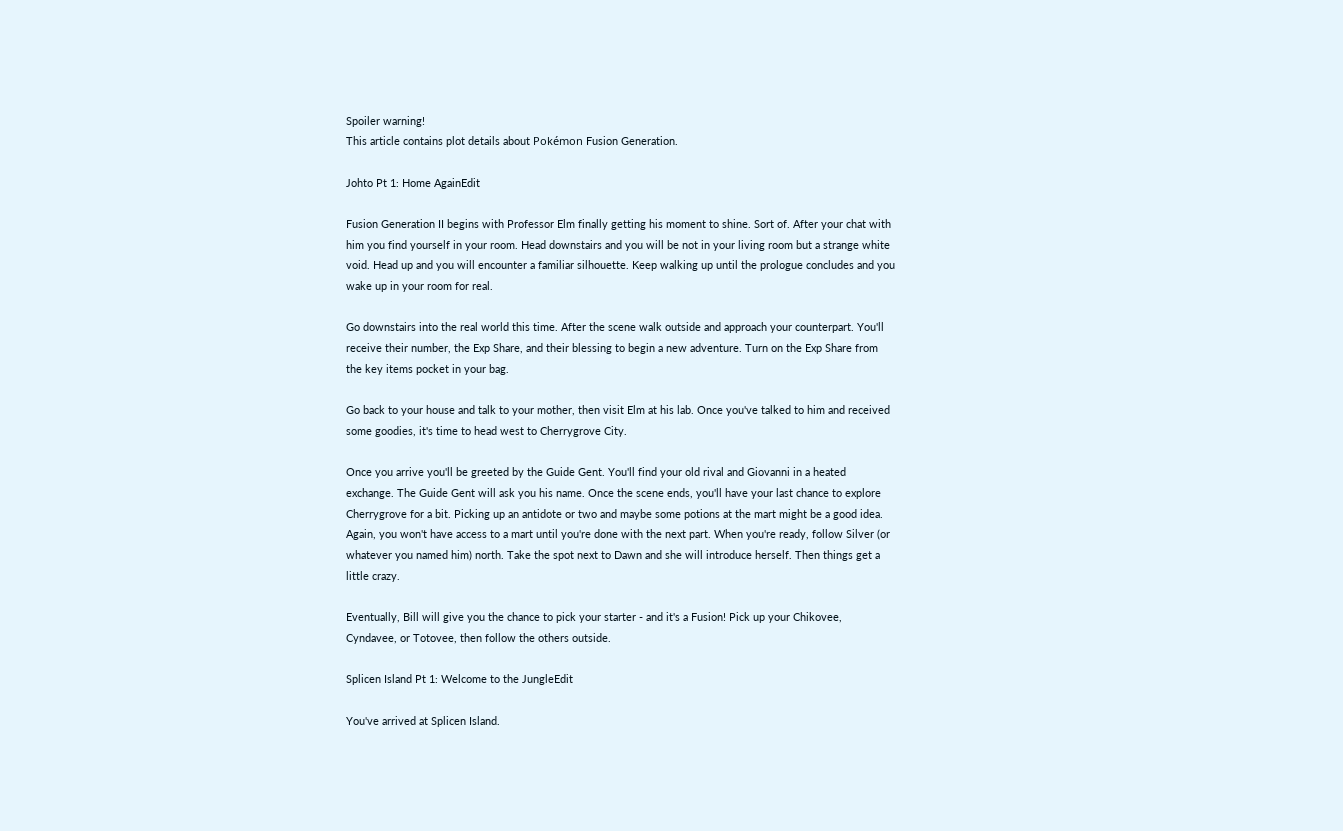Spoiler warning!
This article contains plot details about Pokémon Fusion Generation.

Johto Pt 1: Home AgainEdit

Fusion Generation II begins with Professor Elm finally getting his moment to shine. Sort of. After your chat with him you find yourself in your room. Head downstairs and you will be not in your living room but a strange white void. Head up and you will encounter a familiar silhouette. Keep walking up until the prologue concludes and you wake up in your room for real.

Go downstairs into the real world this time. After the scene walk outside and approach your counterpart. You'll receive their number, the Exp Share, and their blessing to begin a new adventure. Turn on the Exp Share from the key items pocket in your bag.

Go back to your house and talk to your mother, then visit Elm at his lab. Once you've talked to him and received some goodies, it's time to head west to Cherrygrove City.

Once you arrive you'll be greeted by the Guide Gent. You'll find your old rival and Giovanni in a heated exchange. The Guide Gent will ask you his name. Once the scene ends, you'll have your last chance to explore Cherrygrove for a bit. Picking up an antidote or two and maybe some potions at the mart might be a good idea. Again, you won't have access to a mart until you're done with the next part. When you're ready, follow Silver (or whatever you named him) north. Take the spot next to Dawn and she will introduce herself. Then things get a little crazy.

Eventually, Bill will give you the chance to pick your starter - and it's a Fusion! Pick up your Chikovee, Cyndavee, or Totovee, then follow the others outside.

Splicen Island Pt 1: Welcome to the JungleEdit

You've arrived at Splicen Island.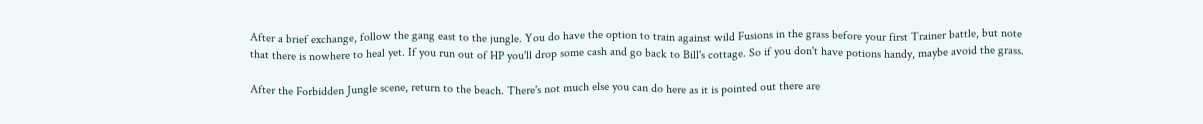After a brief exchange, follow the gang east to the jungle. You do have the option to train against wild Fusions in the grass before your first Trainer battle, but note that there is nowhere to heal yet. If you run out of HP you'll drop some cash and go back to Bill's cottage. So if you don't have potions handy, maybe avoid the grass.

After the Forbidden Jungle scene, return to the beach. There's not much else you can do here as it is pointed out there are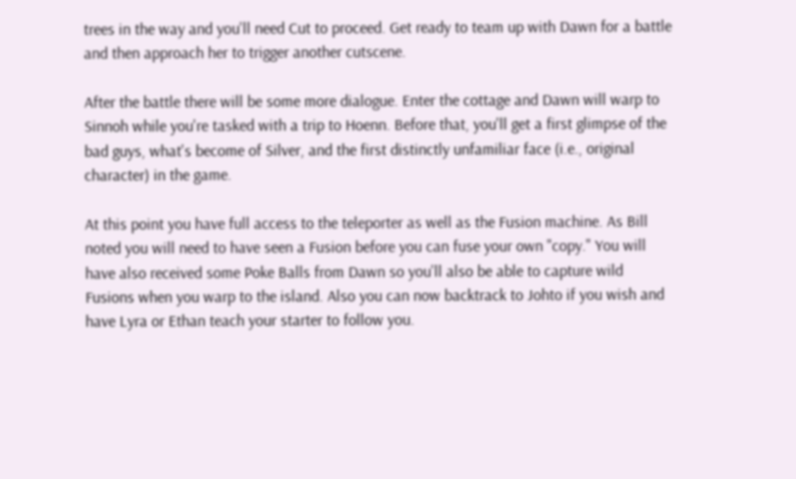trees in the way and you'll need Cut to proceed. Get ready to team up with Dawn for a battle and then approach her to trigger another cutscene.

After the battle there will be some more dialogue. Enter the cottage and Dawn will warp to Sinnoh while you're tasked with a trip to Hoenn. Before that, you'll get a first glimpse of the bad guys, what's become of Silver, and the first distinctly unfamiliar face (i.e., original character) in the game.

At this point you have full access to the teleporter as well as the Fusion machine. As Bill noted you will need to have seen a Fusion before you can fuse your own "copy." You will have also received some Poke Balls from Dawn so you'll also be able to capture wild Fusions when you warp to the island. Also you can now backtrack to Johto if you wish and have Lyra or Ethan teach your starter to follow you.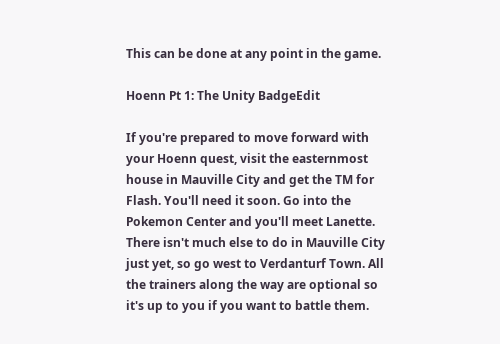This can be done at any point in the game.

Hoenn Pt 1: The Unity BadgeEdit

If you're prepared to move forward with your Hoenn quest, visit the easternmost house in Mauville City and get the TM for Flash. You'll need it soon. Go into the Pokemon Center and you'll meet Lanette. There isn't much else to do in Mauville City just yet, so go west to Verdanturf Town. All the trainers along the way are optional so it's up to you if you want to battle them.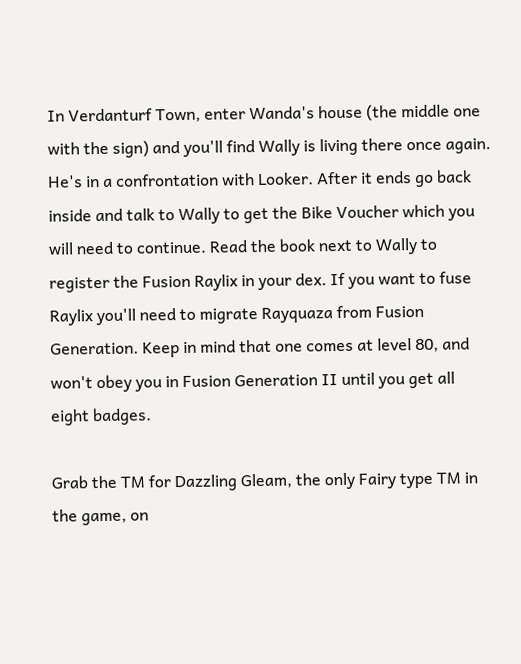In Verdanturf Town, enter Wanda's house (the middle one with the sign) and you'll find Wally is living there once again. He's in a confrontation with Looker. After it ends go back inside and talk to Wally to get the Bike Voucher which you will need to continue. Read the book next to Wally to register the Fusion Raylix in your dex. If you want to fuse Raylix you'll need to migrate Rayquaza from Fusion Generation. Keep in mind that one comes at level 80, and won't obey you in Fusion Generation II until you get all eight badges.

Grab the TM for Dazzling Gleam, the only Fairy type TM in the game, on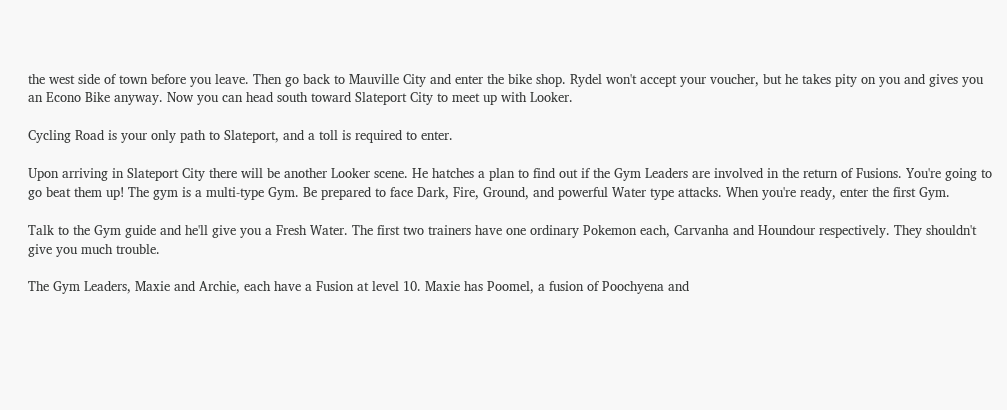the west side of town before you leave. Then go back to Mauville City and enter the bike shop. Rydel won't accept your voucher, but he takes pity on you and gives you an Econo Bike anyway. Now you can head south toward Slateport City to meet up with Looker.

Cycling Road is your only path to Slateport, and a toll is required to enter.

Upon arriving in Slateport City there will be another Looker scene. He hatches a plan to find out if the Gym Leaders are involved in the return of Fusions. You're going to go beat them up! The gym is a multi-type Gym. Be prepared to face Dark, Fire, Ground, and powerful Water type attacks. When you're ready, enter the first Gym.

Talk to the Gym guide and he'll give you a Fresh Water. The first two trainers have one ordinary Pokemon each, Carvanha and Houndour respectively. They shouldn't give you much trouble.

The Gym Leaders, Maxie and Archie, each have a Fusion at level 10. Maxie has Poomel, a fusion of Poochyena and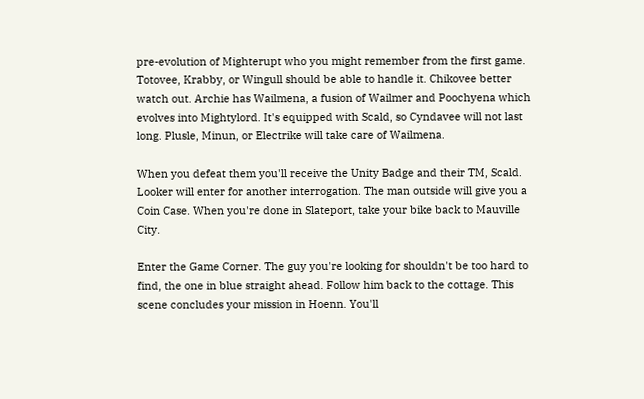pre-evolution of Mighterupt who you might remember from the first game. Totovee, Krabby, or Wingull should be able to handle it. Chikovee better watch out. Archie has Wailmena, a fusion of Wailmer and Poochyena which evolves into Mightylord. It's equipped with Scald, so Cyndavee will not last long. Plusle, Minun, or Electrike will take care of Wailmena.

When you defeat them you'll receive the Unity Badge and their TM, Scald. Looker will enter for another interrogation. The man outside will give you a Coin Case. When you're done in Slateport, take your bike back to Mauville City.

Enter the Game Corner. The guy you're looking for shouldn't be too hard to find, the one in blue straight ahead. Follow him back to the cottage. This scene concludes your mission in Hoenn. You'll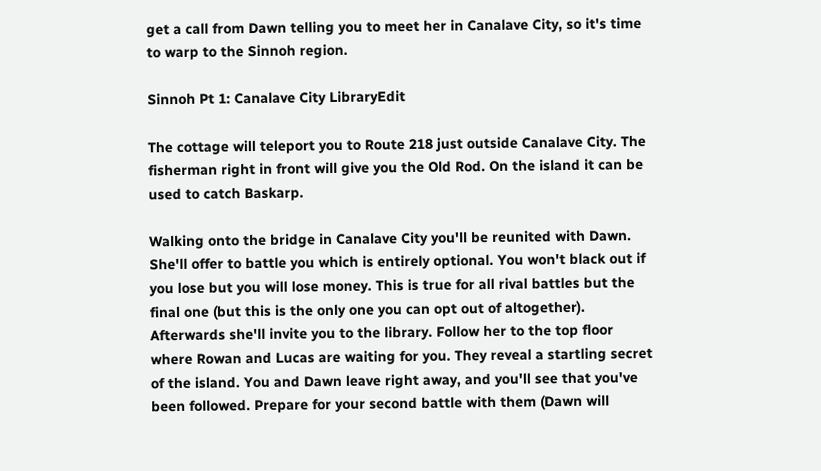get a call from Dawn telling you to meet her in Canalave City, so it's time to warp to the Sinnoh region.

Sinnoh Pt 1: Canalave City LibraryEdit

The cottage will teleport you to Route 218 just outside Canalave City. The fisherman right in front will give you the Old Rod. On the island it can be used to catch Baskarp.

Walking onto the bridge in Canalave City you'll be reunited with Dawn. She'll offer to battle you which is entirely optional. You won't black out if you lose but you will lose money. This is true for all rival battles but the final one (but this is the only one you can opt out of altogether). Afterwards she'll invite you to the library. Follow her to the top floor where Rowan and Lucas are waiting for you. They reveal a startling secret of the island. You and Dawn leave right away, and you'll see that you've been followed. Prepare for your second battle with them (Dawn will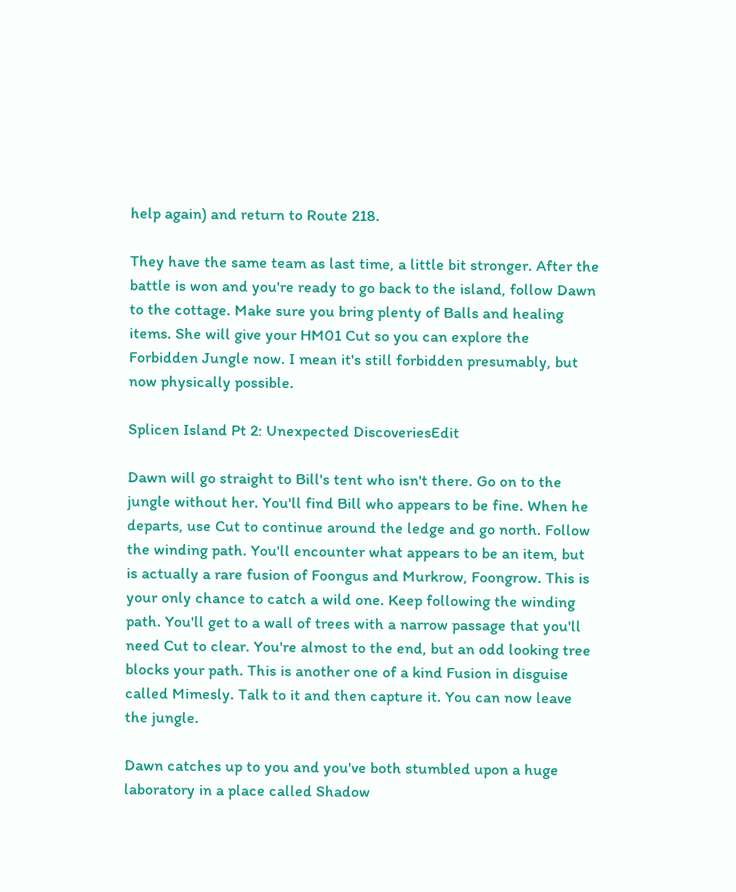help again) and return to Route 218.

They have the same team as last time, a little bit stronger. After the battle is won and you're ready to go back to the island, follow Dawn to the cottage. Make sure you bring plenty of Balls and healing items. She will give your HM01 Cut so you can explore the Forbidden Jungle now. I mean it's still forbidden presumably, but now physically possible.

Splicen Island Pt 2: Unexpected DiscoveriesEdit

Dawn will go straight to Bill's tent who isn't there. Go on to the jungle without her. You'll find Bill who appears to be fine. When he departs, use Cut to continue around the ledge and go north. Follow the winding path. You'll encounter what appears to be an item, but is actually a rare fusion of Foongus and Murkrow, Foongrow. This is your only chance to catch a wild one. Keep following the winding path. You'll get to a wall of trees with a narrow passage that you'll need Cut to clear. You're almost to the end, but an odd looking tree blocks your path. This is another one of a kind Fusion in disguise called Mimesly. Talk to it and then capture it. You can now leave the jungle.

Dawn catches up to you and you've both stumbled upon a huge laboratory in a place called Shadow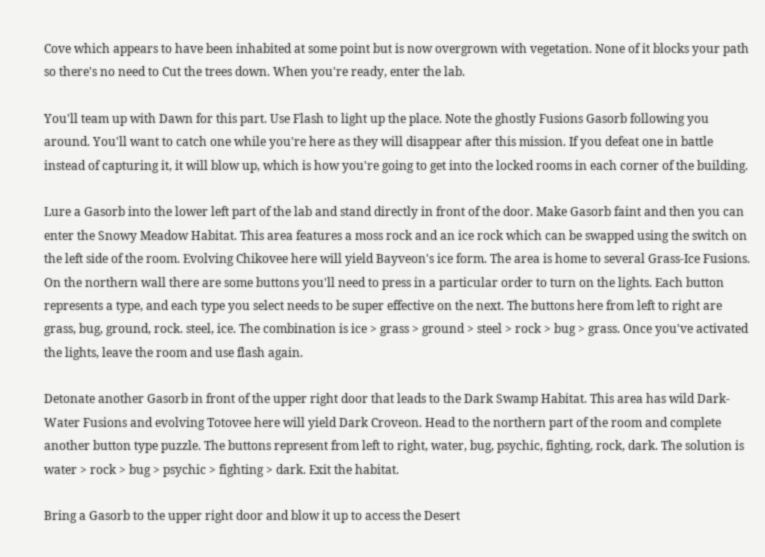Cove which appears to have been inhabited at some point but is now overgrown with vegetation. None of it blocks your path so there's no need to Cut the trees down. When you're ready, enter the lab.

You'll team up with Dawn for this part. Use Flash to light up the place. Note the ghostly Fusions Gasorb following you around. You'll want to catch one while you're here as they will disappear after this mission. If you defeat one in battle instead of capturing it, it will blow up, which is how you're going to get into the locked rooms in each corner of the building.

Lure a Gasorb into the lower left part of the lab and stand directly in front of the door. Make Gasorb faint and then you can enter the Snowy Meadow Habitat. This area features a moss rock and an ice rock which can be swapped using the switch on the left side of the room. Evolving Chikovee here will yield Bayveon's ice form. The area is home to several Grass-Ice Fusions. On the northern wall there are some buttons you'll need to press in a particular order to turn on the lights. Each button represents a type, and each type you select needs to be super effective on the next. The buttons here from left to right are grass, bug, ground, rock. steel, ice. The combination is ice > grass > ground > steel > rock > bug > grass. Once you've activated the lights, leave the room and use flash again.

Detonate another Gasorb in front of the upper right door that leads to the Dark Swamp Habitat. This area has wild Dark-Water Fusions and evolving Totovee here will yield Dark Croveon. Head to the northern part of the room and complete another button type puzzle. The buttons represent from left to right, water, bug, psychic, fighting, rock, dark. The solution is water > rock > bug > psychic > fighting > dark. Exit the habitat.

Bring a Gasorb to the upper right door and blow it up to access the Desert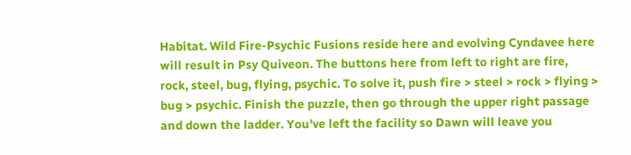Habitat. Wild Fire-Psychic Fusions reside here and evolving Cyndavee here will result in Psy Quiveon. The buttons here from left to right are fire, rock, steel, bug, flying, psychic. To solve it, push fire > steel > rock > flying > bug > psychic. Finish the puzzle, then go through the upper right passage and down the ladder. You've left the facility so Dawn will leave you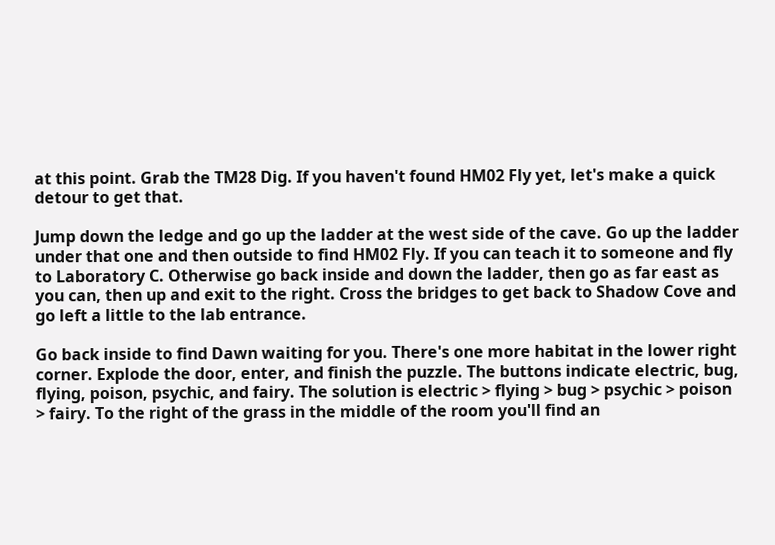at this point. Grab the TM28 Dig. If you haven't found HM02 Fly yet, let's make a quick detour to get that.

Jump down the ledge and go up the ladder at the west side of the cave. Go up the ladder under that one and then outside to find HM02 Fly. If you can teach it to someone and fly to Laboratory C. Otherwise go back inside and down the ladder, then go as far east as you can, then up and exit to the right. Cross the bridges to get back to Shadow Cove and go left a little to the lab entrance.

Go back inside to find Dawn waiting for you. There's one more habitat in the lower right corner. Explode the door, enter, and finish the puzzle. The buttons indicate electric, bug, flying, poison, psychic, and fairy. The solution is electric > flying > bug > psychic > poison > fairy. To the right of the grass in the middle of the room you'll find an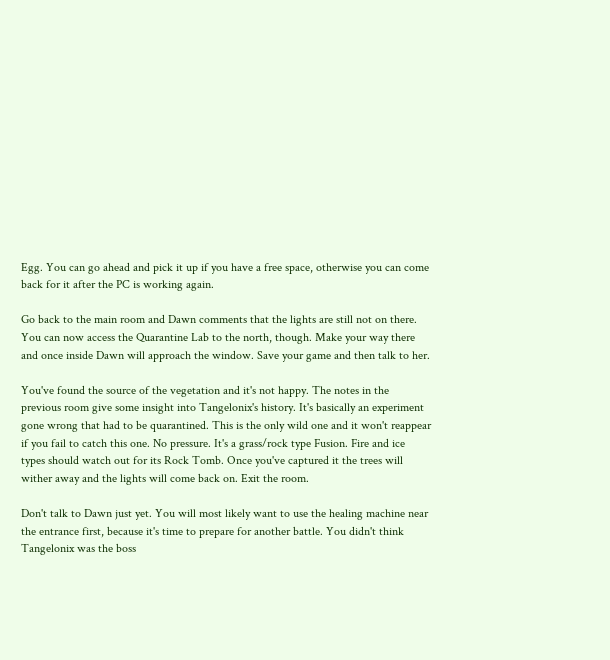Egg. You can go ahead and pick it up if you have a free space, otherwise you can come back for it after the PC is working again.

Go back to the main room and Dawn comments that the lights are still not on there. You can now access the Quarantine Lab to the north, though. Make your way there and once inside Dawn will approach the window. Save your game and then talk to her.

You've found the source of the vegetation and it's not happy. The notes in the previous room give some insight into Tangelonix's history. It's basically an experiment gone wrong that had to be quarantined. This is the only wild one and it won't reappear if you fail to catch this one. No pressure. It's a grass/rock type Fusion. Fire and ice types should watch out for its Rock Tomb. Once you've captured it the trees will wither away and the lights will come back on. Exit the room.

Don't talk to Dawn just yet. You will most likely want to use the healing machine near the entrance first, because it's time to prepare for another battle. You didn't think Tangelonix was the boss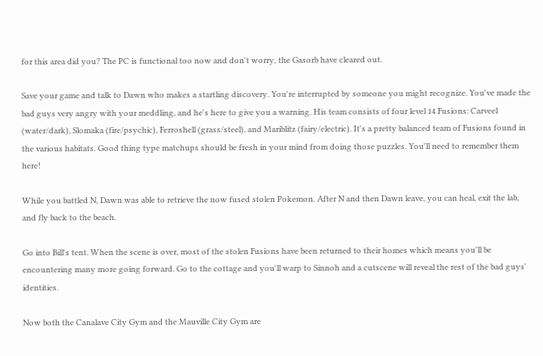for this area did you? The PC is functional too now and don't worry, the Gasorb have cleared out.

Save your game and talk to Dawn who makes a startling discovery. You're interrupted by someone you might recognize. You've made the bad guys very angry with your meddling, and he's here to give you a warning. His team consists of four level 14 Fusions: Carveel (water/dark), Slomaka (fire/psychic), Ferroshell (grass/steel), and Mariblitz (fairy/electric). It's a pretty balanced team of Fusions found in the various habitats. Good thing type matchups should be fresh in your mind from doing those puzzles. You'll need to remember them here!

While you battled N, Dawn was able to retrieve the now fused stolen Pokemon. After N and then Dawn leave, you can heal, exit the lab, and fly back to the beach.

Go into Bill's tent. When the scene is over, most of the stolen Fusions have been returned to their homes which means you'll be encountering many more going forward. Go to the cottage and you'll warp to Sinnoh and a cutscene will reveal the rest of the bad guys' identities.

Now both the Canalave City Gym and the Mauville City Gym are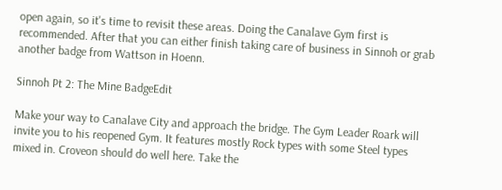open again, so it's time to revisit these areas. Doing the Canalave Gym first is recommended. After that you can either finish taking care of business in Sinnoh or grab another badge from Wattson in Hoenn.

Sinnoh Pt 2: The Mine BadgeEdit

Make your way to Canalave City and approach the bridge. The Gym Leader Roark will invite you to his reopened Gym. It features mostly Rock types with some Steel types mixed in. Croveon should do well here. Take the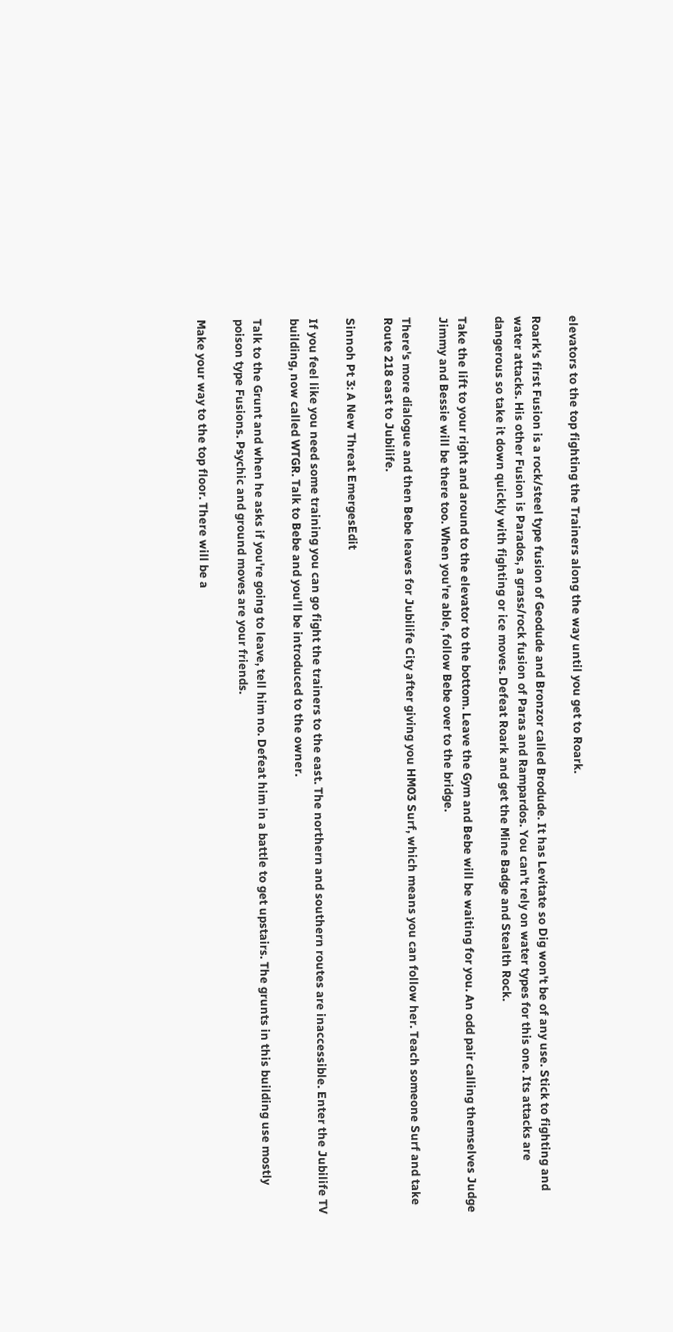elevators to the top fighting the Trainers along the way until you get to Roark.

Roark's first Fusion is a rock/steel type fusion of Geodude and Bronzor called Brodude. It has Levitate so Dig won't be of any use. Stick to fighting and water attacks. His other Fusion is Parados, a grass/rock fusion of Paras and Rampardos. You can't rely on water types for this one. Its attacks are dangerous so take it down quickly with fighting or ice moves. Defeat Roark and get the Mine Badge and Stealth Rock.

Take the lift to your right and around to the elevator to the bottom. Leave the Gym and Bebe will be waiting for you. An odd pair calling themselves Judge Jimmy and Bessie will be there too. When you're able, follow Bebe over to the bridge.

There's more dialogue and then Bebe leaves for Jubilife City after giving you HM03 Surf, which means you can follow her. Teach someone Surf and take Route 218 east to Jubilife.

Sinnoh Pt 3: A New Threat EmergesEdit

If you feel like you need some training you can go fight the trainers to the east. The northern and southern routes are inaccessible. Enter the Jubilife TV building, now called WTGR. Talk to Bebe and you'll be introduced to the owner.

Talk to the Grunt and when he asks if you're going to leave, tell him no. Defeat him in a battle to get upstairs. The grunts in this building use mostly poison type Fusions. Psychic and ground moves are your friends.

Make your way to the top floor. There will be a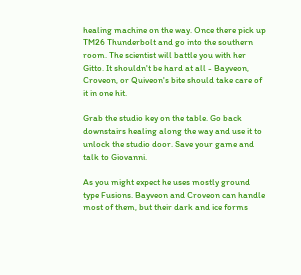healing machine on the way. Once there pick up TM26 Thunderbolt and go into the southern room. The scientist will battle you with her Gitto. It shouldn't be hard at all - Bayveon, Croveon, or Quiveon's bite should take care of it in one hit.

Grab the studio key on the table. Go back downstairs healing along the way and use it to unlock the studio door. Save your game and talk to Giovanni.

As you might expect he uses mostly ground type Fusions. Bayveon and Croveon can handle most of them, but their dark and ice forms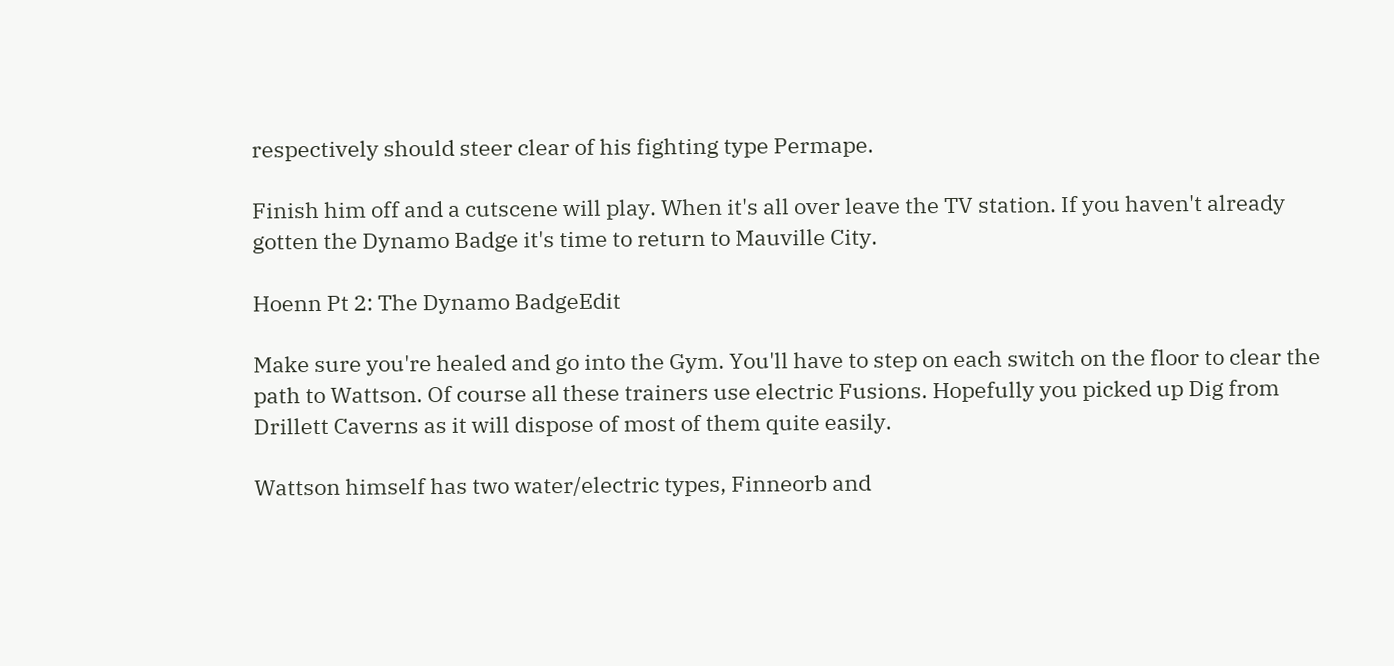respectively should steer clear of his fighting type Permape.

Finish him off and a cutscene will play. When it's all over leave the TV station. If you haven't already gotten the Dynamo Badge it's time to return to Mauville City.

Hoenn Pt 2: The Dynamo BadgeEdit

Make sure you're healed and go into the Gym. You'll have to step on each switch on the floor to clear the path to Wattson. Of course all these trainers use electric Fusions. Hopefully you picked up Dig from Drillett Caverns as it will dispose of most of them quite easily.

Wattson himself has two water/electric types, Finneorb and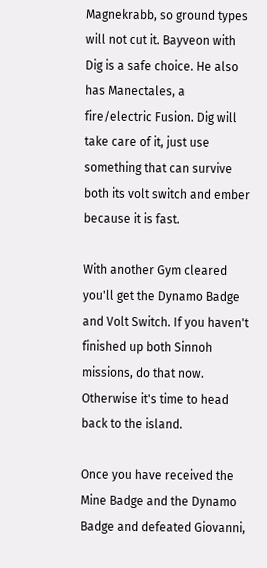Magnekrabb, so ground types will not cut it. Bayveon with Dig is a safe choice. He also has Manectales, a fire/electric Fusion. Dig will take care of it, just use something that can survive both its volt switch and ember because it is fast.

With another Gym cleared you'll get the Dynamo Badge and Volt Switch. If you haven't finished up both Sinnoh missions, do that now. Otherwise it's time to head back to the island.

Once you have received the Mine Badge and the Dynamo Badge and defeated Giovanni,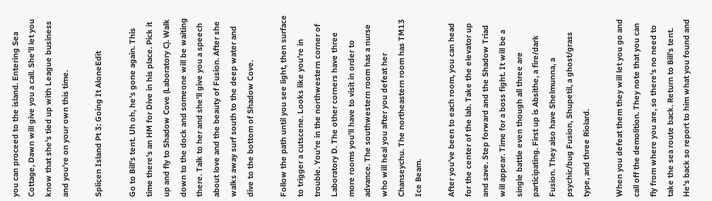you can proceed to the island. Entering Sea Cottage, Dawn will give you a call. She'll let you know that she's tied up with League business and you're on your own this time.

Splicen Island Pt 3: Going It AloneEdit

Go to Bill's tent. Uh oh, he's gone again. This time there's an HM for Dive in his place. Pick it up and fly to Shadow Cove (Laboratory C). Walk down to the dock and someone will be waiting there. Talk to her and she'll give you a speech about love and the beauty of Fusion. After she walks away surf south to the deep water and dive to the bottom of Shadow Cove.

Follow the path until you see light, then surface to trigger a cutscene. Looks like you're in trouble. You're in the northwestern corner of Laboratory D. The other corners have three more rooms you'll have to visit in order to advance. The southwestern room has a nurse who will heal you after you defeat her Chanseychu. The northeastern room has TM13 Ice Beam.

After you've been to each room, you can head for the center of the lab. Take the elevator up and save. Step forward and the Shadow Triad will appear. Time for a boss fight. It will be a single battle even though all three are participating. First up is Absithe, a fire/dark Fusion. They also have Shelmunna, a psychic/bug Fusion, Shupetil, a ghost/grass type, and three Riolard.

When you defeat them they will let you go and call off the demolition. They note that you can fly from where you are, so there's no need to take the sea route back. Return to Bill's tent. He's back so report to him what you found and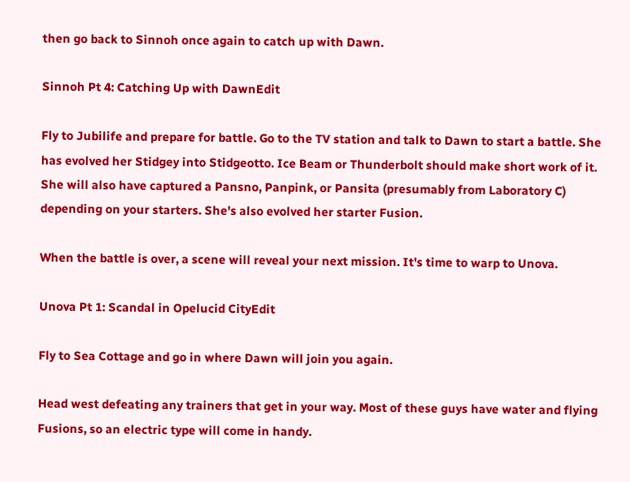then go back to Sinnoh once again to catch up with Dawn.

Sinnoh Pt 4: Catching Up with DawnEdit

Fly to Jubilife and prepare for battle. Go to the TV station and talk to Dawn to start a battle. She has evolved her Stidgey into Stidgeotto. Ice Beam or Thunderbolt should make short work of it. She will also have captured a Pansno, Panpink, or Pansita (presumably from Laboratory C) depending on your starters. She's also evolved her starter Fusion.

When the battle is over, a scene will reveal your next mission. It's time to warp to Unova.

Unova Pt 1: Scandal in Opelucid CityEdit

Fly to Sea Cottage and go in where Dawn will join you again.

Head west defeating any trainers that get in your way. Most of these guys have water and flying Fusions, so an electric type will come in handy.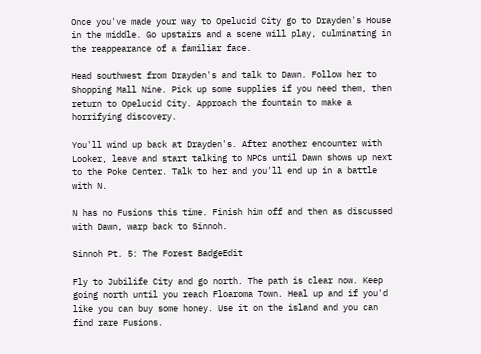Once you've made your way to Opelucid City go to Drayden's House in the middle. Go upstairs and a scene will play, culminating in the reappearance of a familiar face.

Head southwest from Drayden's and talk to Dawn. Follow her to Shopping Mall Nine. Pick up some supplies if you need them, then return to Opelucid City. Approach the fountain to make a horrifying discovery.

You'll wind up back at Drayden's. After another encounter with Looker, leave and start talking to NPCs until Dawn shows up next to the Poke Center. Talk to her and you'll end up in a battle with N.

N has no Fusions this time. Finish him off and then as discussed with Dawn, warp back to Sinnoh.

Sinnoh Pt. 5: The Forest BadgeEdit

Fly to Jubilife City and go north. The path is clear now. Keep going north until you reach Floaroma Town. Heal up and if you'd like you can buy some honey. Use it on the island and you can find rare Fusions.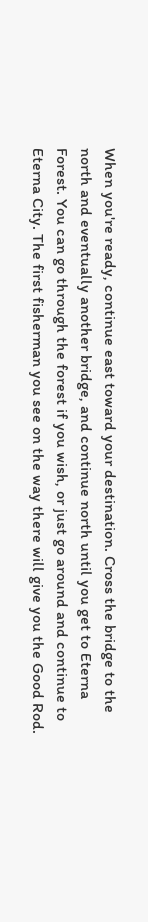When you're ready, continue east toward your destination. Cross the bridge to the north and eventually another bridge, and continue north until you get to Eterna Forest. You can go through the forest if you wish, or just go around and continue to Eterna City. The first fisherman you see on the way there will give you the Good Rod.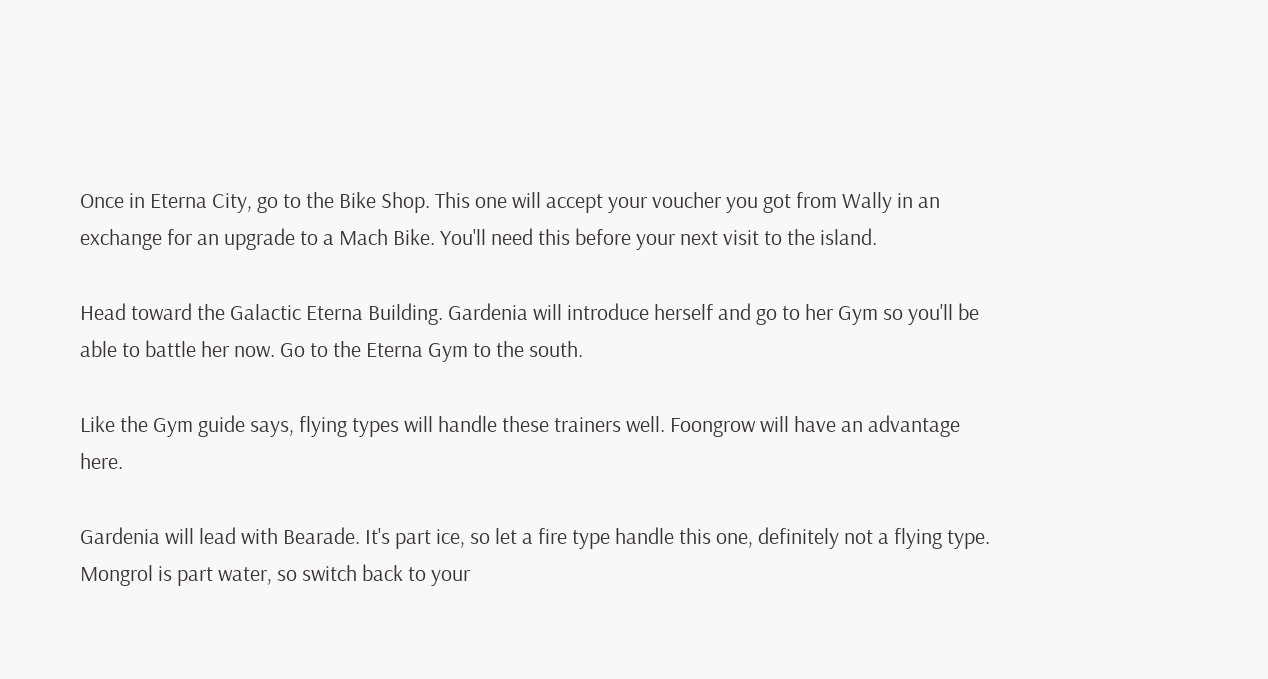Once in Eterna City, go to the Bike Shop. This one will accept your voucher you got from Wally in an exchange for an upgrade to a Mach Bike. You'll need this before your next visit to the island.

Head toward the Galactic Eterna Building. Gardenia will introduce herself and go to her Gym so you'll be able to battle her now. Go to the Eterna Gym to the south.

Like the Gym guide says, flying types will handle these trainers well. Foongrow will have an advantage here.

Gardenia will lead with Bearade. It's part ice, so let a fire type handle this one, definitely not a flying type. Mongrol is part water, so switch back to your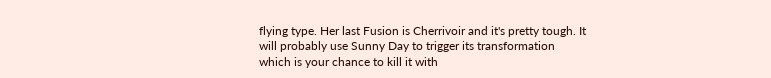flying type. Her last Fusion is Cherrivoir and it's pretty tough. It will probably use Sunny Day to trigger its transformation which is your chance to kill it with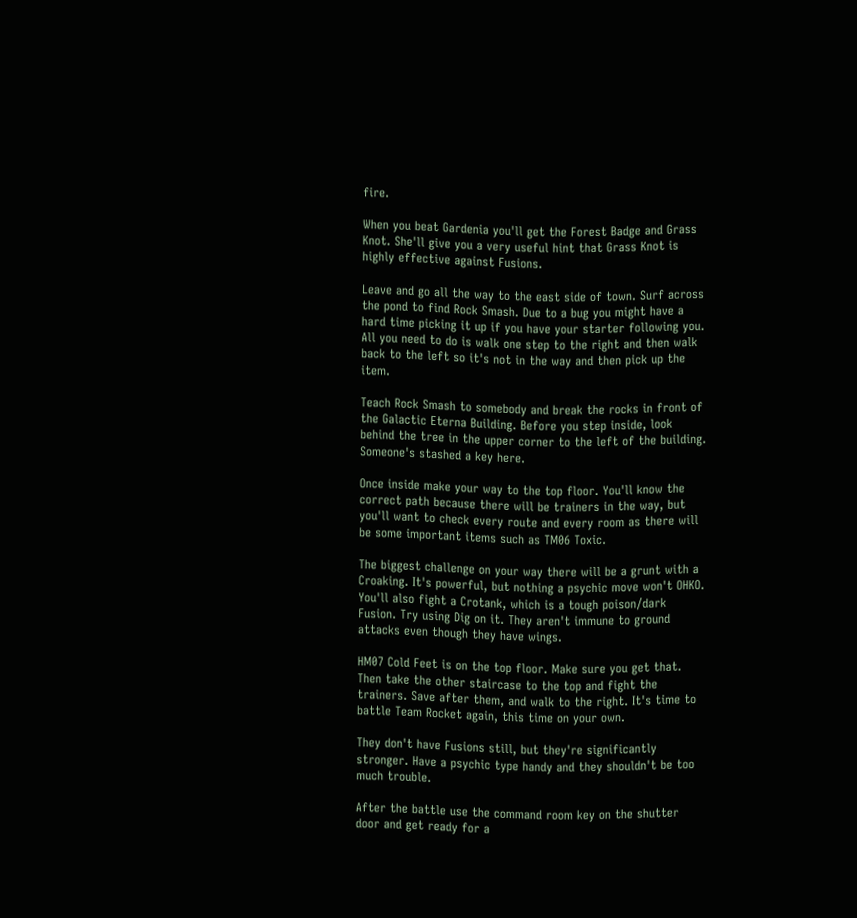fire.

When you beat Gardenia you'll get the Forest Badge and Grass Knot. She'll give you a very useful hint that Grass Knot is highly effective against Fusions.

Leave and go all the way to the east side of town. Surf across the pond to find Rock Smash. Due to a bug you might have a hard time picking it up if you have your starter following you. All you need to do is walk one step to the right and then walk back to the left so it's not in the way and then pick up the item.

Teach Rock Smash to somebody and break the rocks in front of the Galactic Eterna Building. Before you step inside, look behind the tree in the upper corner to the left of the building. Someone's stashed a key here.

Once inside make your way to the top floor. You'll know the correct path because there will be trainers in the way, but you'll want to check every route and every room as there will be some important items such as TM06 Toxic.

The biggest challenge on your way there will be a grunt with a Croaking. It's powerful, but nothing a psychic move won't OHKO. You'll also fight a Crotank, which is a tough poison/dark Fusion. Try using Dig on it. They aren't immune to ground attacks even though they have wings.

HM07 Cold Feet is on the top floor. Make sure you get that. Then take the other staircase to the top and fight the trainers. Save after them, and walk to the right. It's time to battle Team Rocket again, this time on your own.

They don't have Fusions still, but they're significantly stronger. Have a psychic type handy and they shouldn't be too much trouble.

After the battle use the command room key on the shutter door and get ready for a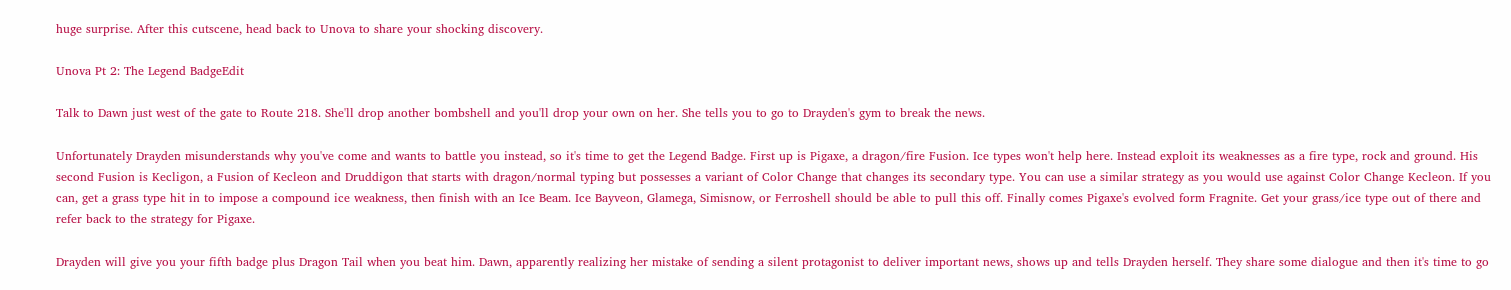huge surprise. After this cutscene, head back to Unova to share your shocking discovery.

Unova Pt 2: The Legend BadgeEdit

Talk to Dawn just west of the gate to Route 218. She'll drop another bombshell and you'll drop your own on her. She tells you to go to Drayden's gym to break the news.

Unfortunately Drayden misunderstands why you've come and wants to battle you instead, so it's time to get the Legend Badge. First up is Pigaxe, a dragon/fire Fusion. Ice types won't help here. Instead exploit its weaknesses as a fire type, rock and ground. His second Fusion is Kecligon, a Fusion of Kecleon and Druddigon that starts with dragon/normal typing but possesses a variant of Color Change that changes its secondary type. You can use a similar strategy as you would use against Color Change Kecleon. If you can, get a grass type hit in to impose a compound ice weakness, then finish with an Ice Beam. Ice Bayveon, Glamega, Simisnow, or Ferroshell should be able to pull this off. Finally comes Pigaxe's evolved form Fragnite. Get your grass/ice type out of there and refer back to the strategy for Pigaxe.

Drayden will give you your fifth badge plus Dragon Tail when you beat him. Dawn, apparently realizing her mistake of sending a silent protagonist to deliver important news, shows up and tells Drayden herself. They share some dialogue and then it's time to go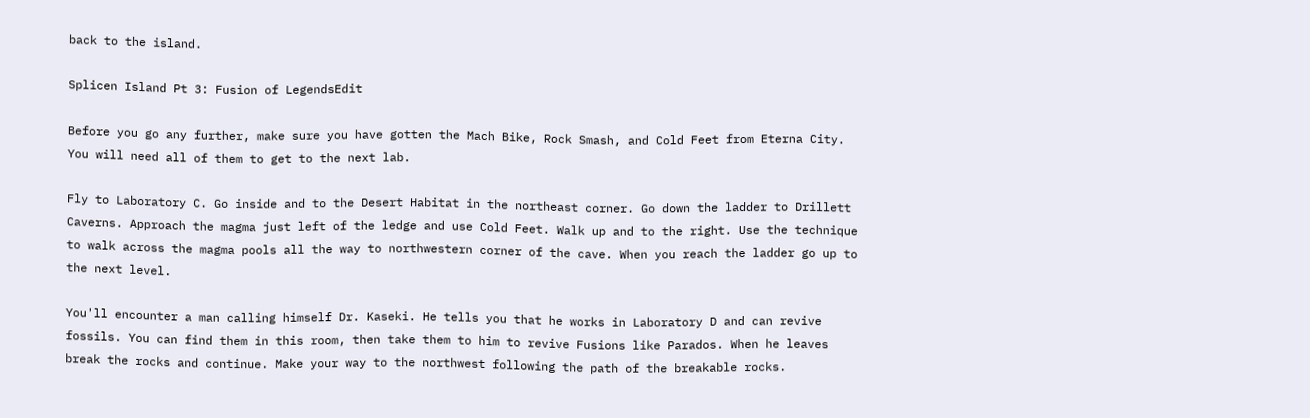back to the island.

Splicen Island Pt 3: Fusion of LegendsEdit

Before you go any further, make sure you have gotten the Mach Bike, Rock Smash, and Cold Feet from Eterna City. You will need all of them to get to the next lab.

Fly to Laboratory C. Go inside and to the Desert Habitat in the northeast corner. Go down the ladder to Drillett Caverns. Approach the magma just left of the ledge and use Cold Feet. Walk up and to the right. Use the technique to walk across the magma pools all the way to northwestern corner of the cave. When you reach the ladder go up to the next level.

You'll encounter a man calling himself Dr. Kaseki. He tells you that he works in Laboratory D and can revive fossils. You can find them in this room, then take them to him to revive Fusions like Parados. When he leaves break the rocks and continue. Make your way to the northwest following the path of the breakable rocks.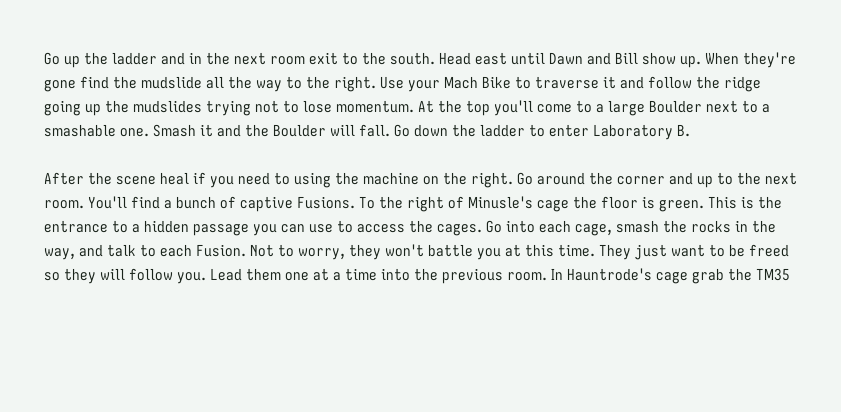Go up the ladder and in the next room exit to the south. Head east until Dawn and Bill show up. When they're gone find the mudslide all the way to the right. Use your Mach Bike to traverse it and follow the ridge going up the mudslides trying not to lose momentum. At the top you'll come to a large Boulder next to a smashable one. Smash it and the Boulder will fall. Go down the ladder to enter Laboratory B.

After the scene heal if you need to using the machine on the right. Go around the corner and up to the next room. You'll find a bunch of captive Fusions. To the right of Minusle's cage the floor is green. This is the entrance to a hidden passage you can use to access the cages. Go into each cage, smash the rocks in the way, and talk to each Fusion. Not to worry, they won't battle you at this time. They just want to be freed so they will follow you. Lead them one at a time into the previous room. In Hauntrode's cage grab the TM35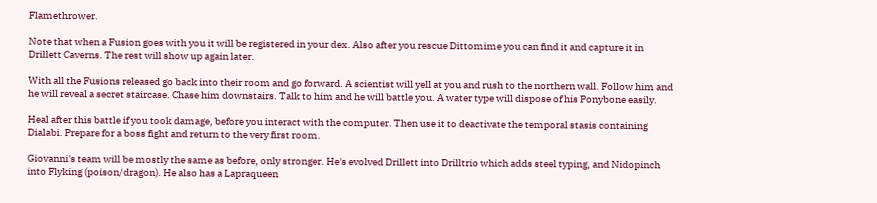Flamethrower.

Note that when a Fusion goes with you it will be registered in your dex. Also after you rescue Dittomime you can find it and capture it in Drillett Caverns. The rest will show up again later.

With all the Fusions released go back into their room and go forward. A scientist will yell at you and rush to the northern wall. Follow him and he will reveal a secret staircase. Chase him downstairs. Talk to him and he will battle you. A water type will dispose of his Ponybone easily.

Heal after this battle if you took damage, before you interact with the computer. Then use it to deactivate the temporal stasis containing Dialabi. Prepare for a boss fight and return to the very first room.

Giovanni's team will be mostly the same as before, only stronger. He's evolved Drillett into Drilltrio which adds steel typing, and Nidopinch into Flyking (poison/dragon). He also has a Lapraqueen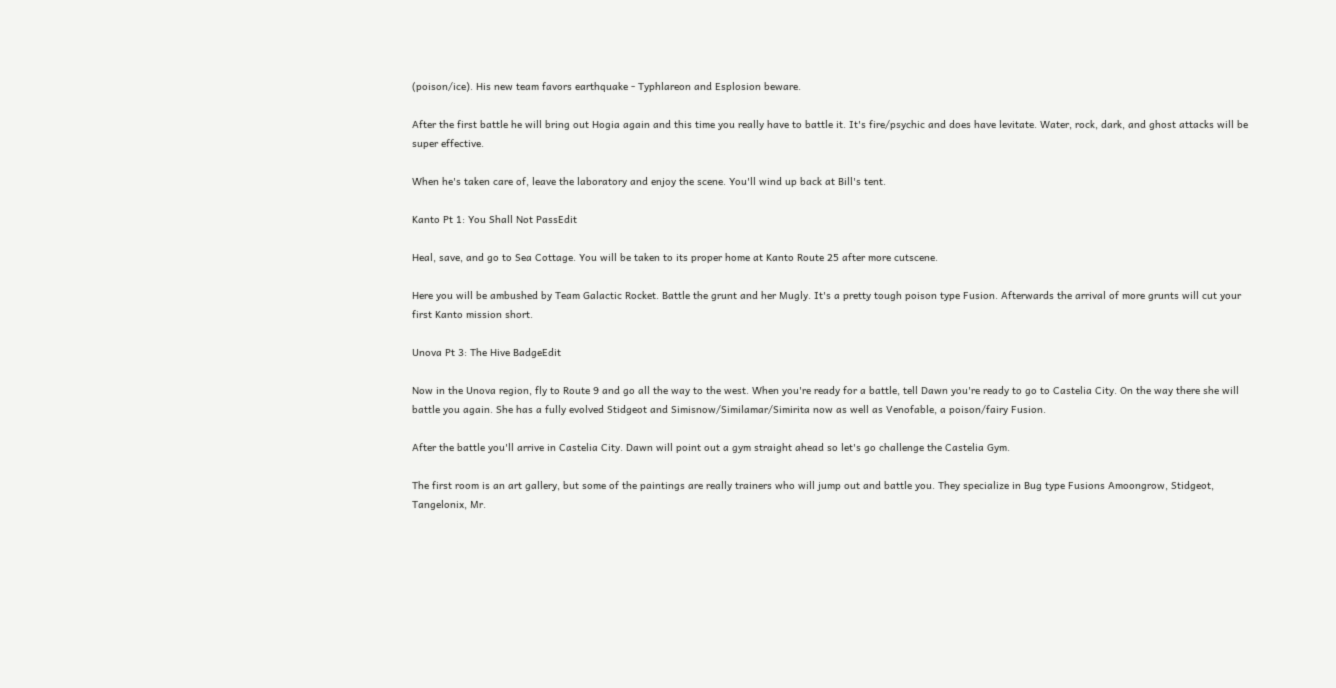(poison/ice). His new team favors earthquake - Typhlareon and Esplosion beware.

After the first battle he will bring out Hogia again and this time you really have to battle it. It's fire/psychic and does have levitate. Water, rock, dark, and ghost attacks will be super effective.

When he's taken care of, leave the laboratory and enjoy the scene. You'll wind up back at Bill's tent.

Kanto Pt 1: You Shall Not PassEdit

Heal, save, and go to Sea Cottage. You will be taken to its proper home at Kanto Route 25 after more cutscene.

Here you will be ambushed by Team Galactic Rocket. Battle the grunt and her Mugly. It's a pretty tough poison type Fusion. Afterwards the arrival of more grunts will cut your first Kanto mission short.

Unova Pt 3: The Hive BadgeEdit

Now in the Unova region, fly to Route 9 and go all the way to the west. When you're ready for a battle, tell Dawn you're ready to go to Castelia City. On the way there she will battle you again. She has a fully evolved Stidgeot and Simisnow/Similamar/Simirita now as well as Venofable, a poison/fairy Fusion.

After the battle you'll arrive in Castelia City. Dawn will point out a gym straight ahead so let's go challenge the Castelia Gym.

The first room is an art gallery, but some of the paintings are really trainers who will jump out and battle you. They specialize in Bug type Fusions Amoongrow, Stidgeot, Tangelonix, Mr.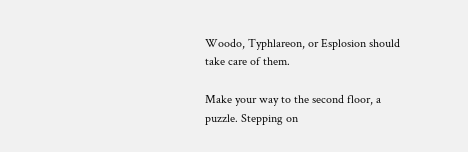Woodo, Typhlareon, or Esplosion should take care of them.

Make your way to the second floor, a puzzle. Stepping on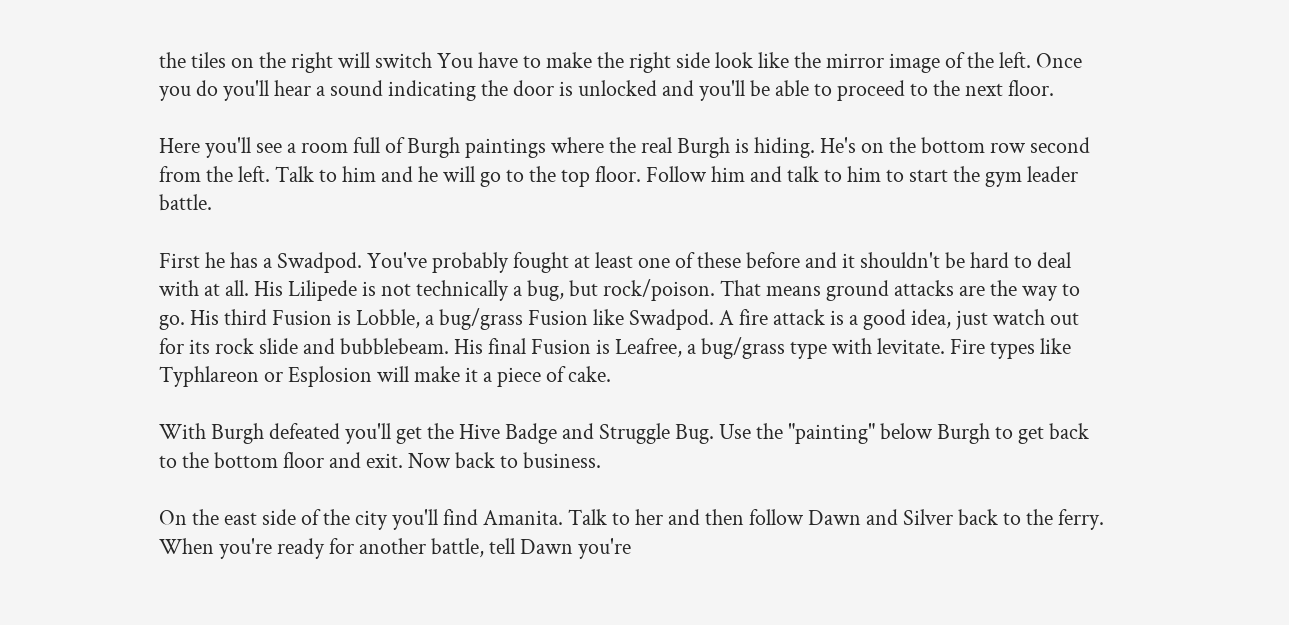the tiles on the right will switch You have to make the right side look like the mirror image of the left. Once you do you'll hear a sound indicating the door is unlocked and you'll be able to proceed to the next floor.

Here you'll see a room full of Burgh paintings where the real Burgh is hiding. He's on the bottom row second from the left. Talk to him and he will go to the top floor. Follow him and talk to him to start the gym leader battle.

First he has a Swadpod. You've probably fought at least one of these before and it shouldn't be hard to deal with at all. His Lilipede is not technically a bug, but rock/poison. That means ground attacks are the way to go. His third Fusion is Lobble, a bug/grass Fusion like Swadpod. A fire attack is a good idea, just watch out for its rock slide and bubblebeam. His final Fusion is Leafree, a bug/grass type with levitate. Fire types like Typhlareon or Esplosion will make it a piece of cake.

With Burgh defeated you'll get the Hive Badge and Struggle Bug. Use the "painting" below Burgh to get back to the bottom floor and exit. Now back to business.

On the east side of the city you'll find Amanita. Talk to her and then follow Dawn and Silver back to the ferry. When you're ready for another battle, tell Dawn you're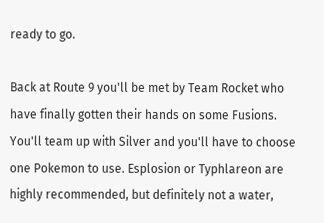ready to go.

Back at Route 9 you'll be met by Team Rocket who have finally gotten their hands on some Fusions. You'll team up with Silver and you'll have to choose one Pokemon to use. Esplosion or Typhlareon are highly recommended, but definitely not a water,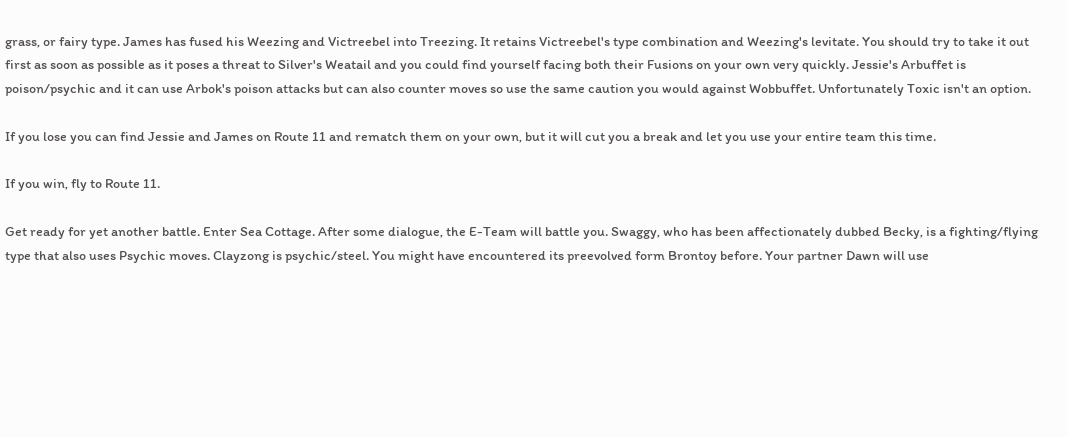grass, or fairy type. James has fused his Weezing and Victreebel into Treezing. It retains Victreebel's type combination and Weezing's levitate. You should try to take it out first as soon as possible as it poses a threat to Silver's Weatail and you could find yourself facing both their Fusions on your own very quickly. Jessie's Arbuffet is poison/psychic and it can use Arbok's poison attacks but can also counter moves so use the same caution you would against Wobbuffet. Unfortunately Toxic isn't an option.

If you lose you can find Jessie and James on Route 11 and rematch them on your own, but it will cut you a break and let you use your entire team this time.

If you win, fly to Route 11.

Get ready for yet another battle. Enter Sea Cottage. After some dialogue, the E-Team will battle you. Swaggy, who has been affectionately dubbed Becky, is a fighting/flying type that also uses Psychic moves. Clayzong is psychic/steel. You might have encountered its preevolved form Brontoy before. Your partner Dawn will use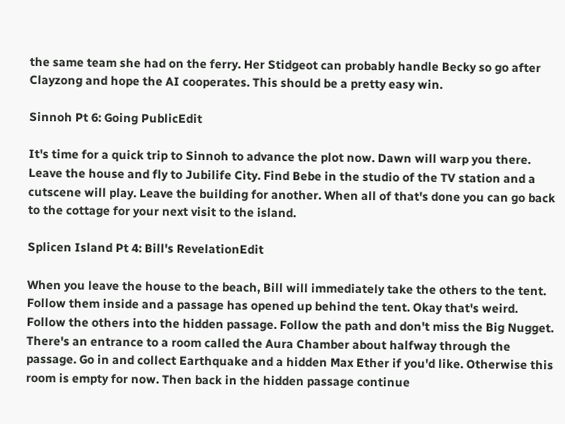the same team she had on the ferry. Her Stidgeot can probably handle Becky so go after Clayzong and hope the AI cooperates. This should be a pretty easy win.

Sinnoh Pt 6: Going PublicEdit

It's time for a quick trip to Sinnoh to advance the plot now. Dawn will warp you there. Leave the house and fly to Jubilife City. Find Bebe in the studio of the TV station and a cutscene will play. Leave the building for another. When all of that's done you can go back to the cottage for your next visit to the island.

Splicen Island Pt 4: Bill's RevelationEdit

When you leave the house to the beach, Bill will immediately take the others to the tent. Follow them inside and a passage has opened up behind the tent. Okay that's weird. Follow the others into the hidden passage. Follow the path and don't miss the Big Nugget. There's an entrance to a room called the Aura Chamber about halfway through the passage. Go in and collect Earthquake and a hidden Max Ether if you'd like. Otherwise this room is empty for now. Then back in the hidden passage continue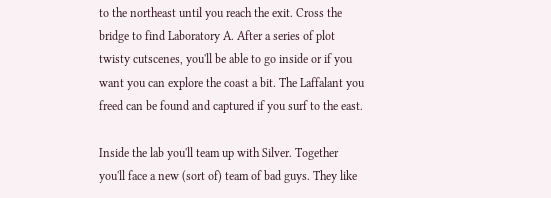to the northeast until you reach the exit. Cross the bridge to find Laboratory A. After a series of plot twisty cutscenes, you'll be able to go inside or if you want you can explore the coast a bit. The Laffalant you freed can be found and captured if you surf to the east.

Inside the lab you'll team up with Silver. Together you'll face a new (sort of) team of bad guys. They like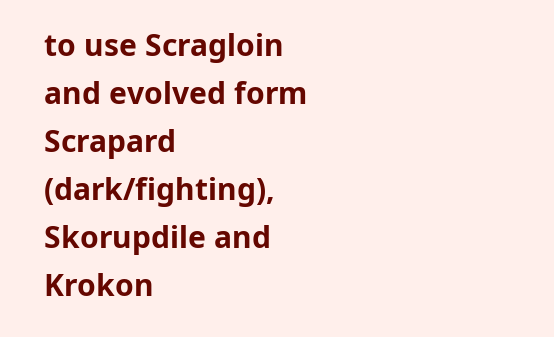to use Scragloin and evolved form Scrapard (dark/fighting), Skorupdile and Krokon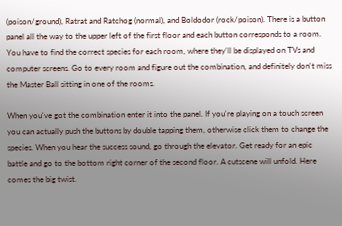(poison/ground), Ratrat and Ratchog (normal), and Boldodor (rock/poison). There is a button panel all the way to the upper left of the first floor and each button corresponds to a room. You have to find the correct species for each room, where they'll be displayed on TVs and computer screens. Go to every room and figure out the combination, and definitely don't miss the Master Ball sitting in one of the rooms.

When you've got the combination enter it into the panel. If you're playing on a touch screen you can actually push the buttons by double tapping them, otherwise click them to change the species. When you hear the success sound, go through the elevator. Get ready for an epic battle and go to the bottom right corner of the second floor. A cutscene will unfold. Here comes the big twist.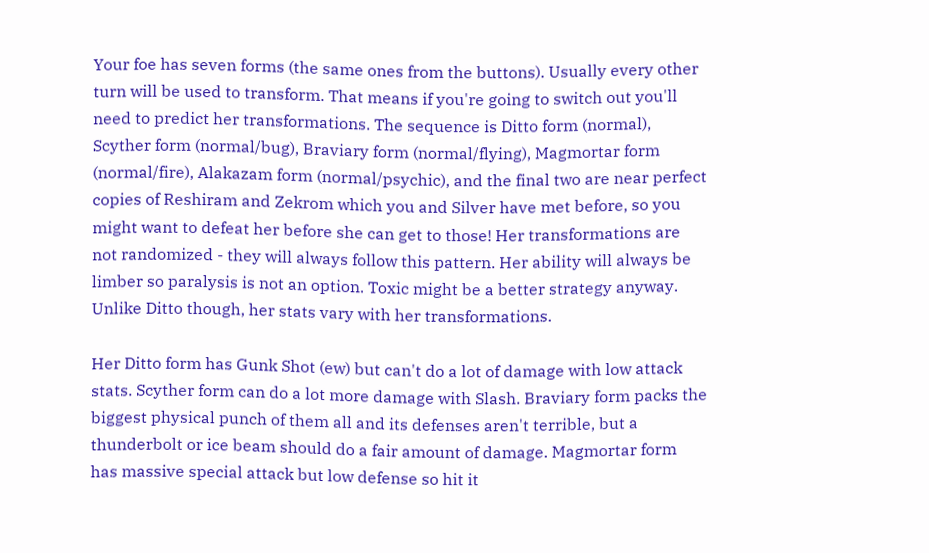Your foe has seven forms (the same ones from the buttons). Usually every other turn will be used to transform. That means if you're going to switch out you'll need to predict her transformations. The sequence is Ditto form (normal), Scyther form (normal/bug), Braviary form (normal/flying), Magmortar form (normal/fire), Alakazam form (normal/psychic), and the final two are near perfect copies of Reshiram and Zekrom which you and Silver have met before, so you might want to defeat her before she can get to those! Her transformations are not randomized - they will always follow this pattern. Her ability will always be limber so paralysis is not an option. Toxic might be a better strategy anyway. Unlike Ditto though, her stats vary with her transformations.

Her Ditto form has Gunk Shot (ew) but can't do a lot of damage with low attack stats. Scyther form can do a lot more damage with Slash. Braviary form packs the biggest physical punch of them all and its defenses aren't terrible, but a thunderbolt or ice beam should do a fair amount of damage. Magmortar form has massive special attack but low defense so hit it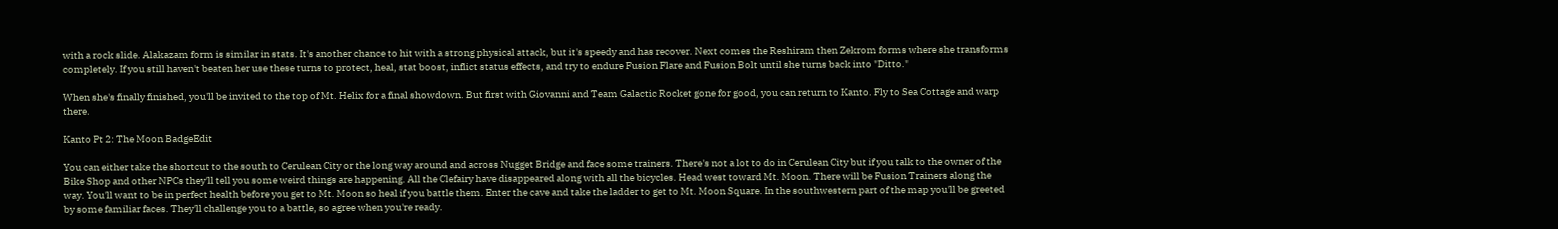with a rock slide. Alakazam form is similar in stats. It's another chance to hit with a strong physical attack, but it's speedy and has recover. Next comes the Reshiram then Zekrom forms where she transforms completely. If you still haven't beaten her use these turns to protect, heal, stat boost, inflict status effects, and try to endure Fusion Flare and Fusion Bolt until she turns back into "Ditto."

When she's finally finished, you'll be invited to the top of Mt. Helix for a final showdown. But first with Giovanni and Team Galactic Rocket gone for good, you can return to Kanto. Fly to Sea Cottage and warp there.

Kanto Pt 2: The Moon BadgeEdit

You can either take the shortcut to the south to Cerulean City or the long way around and across Nugget Bridge and face some trainers. There's not a lot to do in Cerulean City but if you talk to the owner of the Bike Shop and other NPCs they'll tell you some weird things are happening. All the Clefairy have disappeared along with all the bicycles. Head west toward Mt. Moon. There will be Fusion Trainers along the way. You'll want to be in perfect health before you get to Mt. Moon so heal if you battle them. Enter the cave and take the ladder to get to Mt. Moon Square. In the southwestern part of the map you'll be greeted by some familiar faces. They'll challenge you to a battle, so agree when you're ready.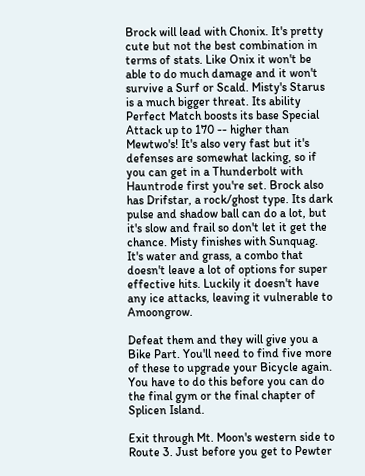Brock will lead with Chonix. It's pretty cute but not the best combination in terms of stats. Like Onix it won't be able to do much damage and it won't survive a Surf or Scald. Misty's Starus is a much bigger threat. Its ability Perfect Match boosts its base Special Attack up to 170 -- higher than Mewtwo's! It's also very fast but it's defenses are somewhat lacking, so if you can get in a Thunderbolt with Hauntrode first you're set. Brock also has Drifstar, a rock/ghost type. Its dark pulse and shadow ball can do a lot, but it's slow and frail so don't let it get the chance. Misty finishes with Sunquag. It's water and grass, a combo that doesn't leave a lot of options for super effective hits. Luckily it doesn't have any ice attacks, leaving it vulnerable to Amoongrow.

Defeat them and they will give you a Bike Part. You'll need to find five more of these to upgrade your Bicycle again. You have to do this before you can do the final gym or the final chapter of Splicen Island.

Exit through Mt. Moon's western side to Route 3. Just before you get to Pewter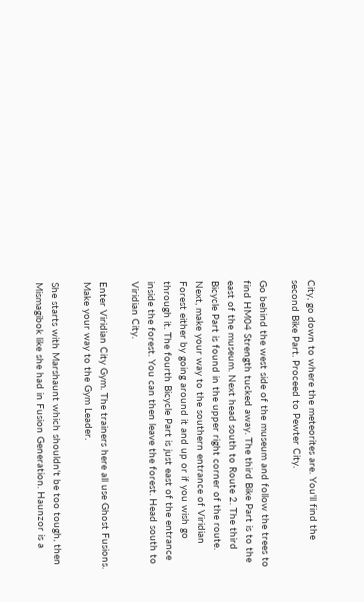City, go down to where the meteorites are. You'll find the second Bike Part. Proceed to Pewter City.

Go behind the west side of the museum and follow the trees to find HM04 Strength tucked away. The third Bike Part is to the east of the museum. Next head south to Route 2. The third Bicycle Part is found in the upper right corner of the route. Next, make your way to the southern entrance of Viridian Forest either by going around it and up or if you wish go through it. The fourth Bicycle Part is just east of the entrance inside the forest. You can then leave the forest. Head south to Viridian City.

Enter Viridian City Gym. The trainers here all use Ghost Fusions. Make your way to the Gym Leader.

She starts with Marshaunt which shouldn't be too tough, then Mismagibok like she had in Fusion Generation. Haunzor is a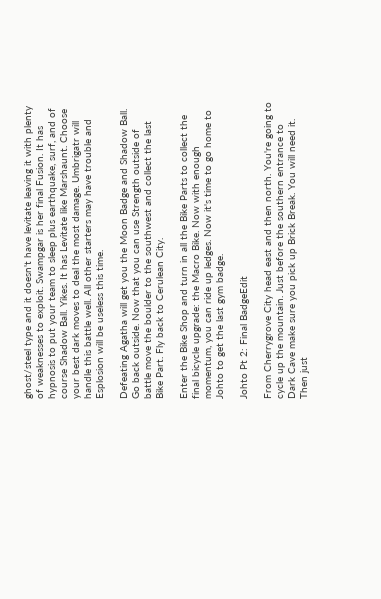ghost/steel type and it doesn't have levitate leaving it with plenty of weaknesses to exploit. Swampgar is her final Fusion. It has hypnosis to put your team to sleep plus earthquake, surf, and of course Shadow Ball. Yikes. It has Levitate like Marshaunt. Choose your best dark moves to deal the most damage. Umbrigatr will handle this battle well. All other starters may have trouble and Esplosion will be useless this time.

Defeating Agatha will get you the Moon Badge and Shadow Ball. Go back outside. Now that you can use Strength outside of battle move the boulder to the southwest and collect the last Bike Part. Fly back to Cerulean City.

Enter the Bike Shop and turn in all the Bike Parts to collect the final bicycle upgrade: the Macro Bike. Now with enough momentum, you can ride up ledges. Now it's time to go home to Johto to get the last gym badge.

Johto Pt 2: Final BadgeEdit

From Cherrygrove City head east and then north. You're going to cycle up the mountain. Just before the southern entrance to Dark Cave make sure you pick up Brick Break. You will need it. Then just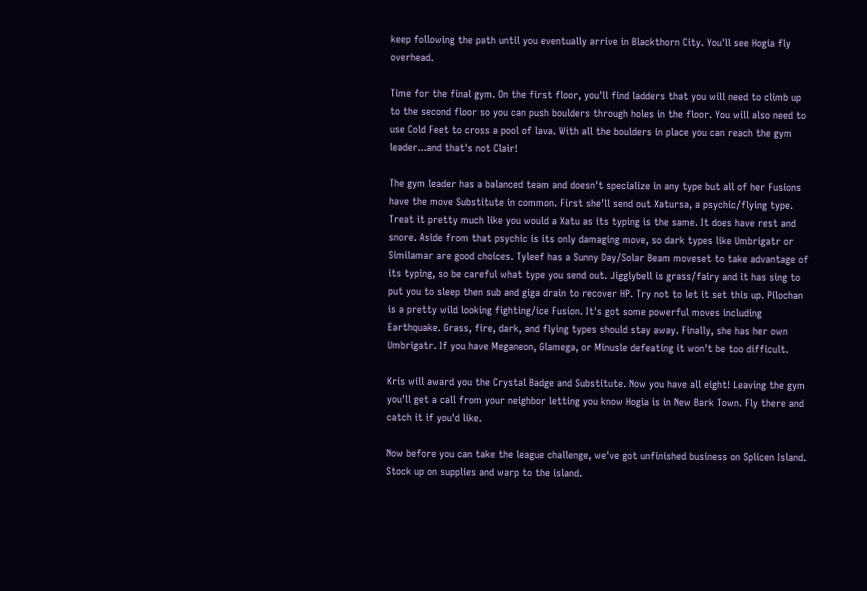keep following the path until you eventually arrive in Blackthorn City. You'll see Hogia fly overhead.

Time for the final gym. On the first floor, you'll find ladders that you will need to climb up to the second floor so you can push boulders through holes in the floor. You will also need to use Cold Feet to cross a pool of lava. With all the boulders in place you can reach the gym leader...and that's not Clair!

The gym leader has a balanced team and doesn't specialize in any type but all of her Fusions have the move Substitute in common. First she'll send out Xatursa, a psychic/flying type. Treat it pretty much like you would a Xatu as its typing is the same. It does have rest and snore. Aside from that psychic is its only damaging move, so dark types like Umbrigatr or Similamar are good choices. Tyleef has a Sunny Day/Solar Beam moveset to take advantage of its typing, so be careful what type you send out. Jigglybell is grass/fairy and it has sing to put you to sleep then sub and giga drain to recover HP. Try not to let it set this up. Pilochan is a pretty wild looking fighting/ice Fusion. It's got some powerful moves including Earthquake. Grass, fire, dark, and flying types should stay away. Finally, she has her own Umbrigatr. If you have Meganeon, Glamega, or Minusle defeating it won't be too difficult.

Kris will award you the Crystal Badge and Substitute. Now you have all eight! Leaving the gym you'll get a call from your neighbor letting you know Hogia is in New Bark Town. Fly there and catch it if you'd like.

Now before you can take the league challenge, we've got unfinished business on Splicen Island. Stock up on supplies and warp to the island.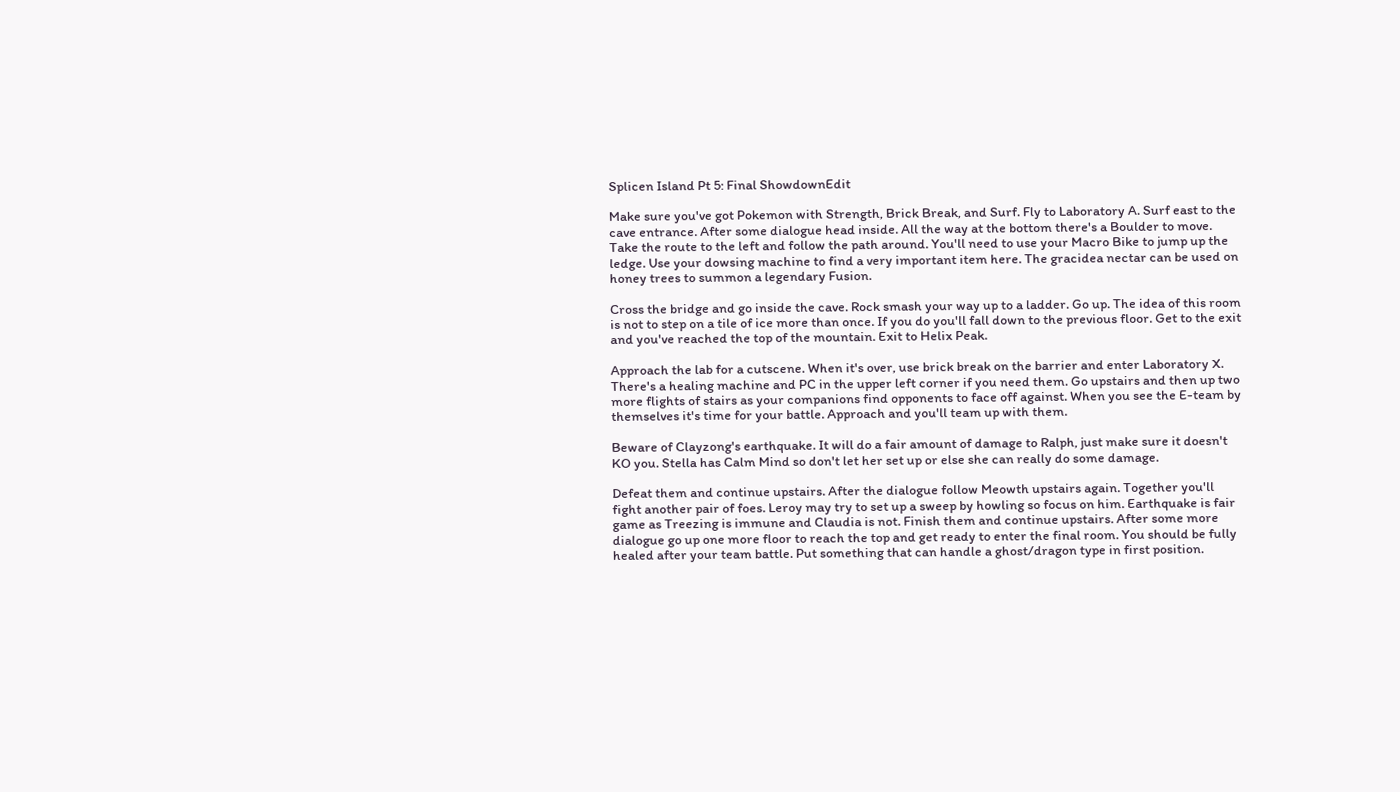Splicen Island Pt 5: Final ShowdownEdit

Make sure you've got Pokemon with Strength, Brick Break, and Surf. Fly to Laboratory A. Surf east to the cave entrance. After some dialogue head inside. All the way at the bottom there's a Boulder to move. Take the route to the left and follow the path around. You'll need to use your Macro Bike to jump up the ledge. Use your dowsing machine to find a very important item here. The gracidea nectar can be used on honey trees to summon a legendary Fusion.

Cross the bridge and go inside the cave. Rock smash your way up to a ladder. Go up. The idea of this room is not to step on a tile of ice more than once. If you do you'll fall down to the previous floor. Get to the exit and you've reached the top of the mountain. Exit to Helix Peak.

Approach the lab for a cutscene. When it's over, use brick break on the barrier and enter Laboratory X. There's a healing machine and PC in the upper left corner if you need them. Go upstairs and then up two more flights of stairs as your companions find opponents to face off against. When you see the E-team by themselves it's time for your battle. Approach and you'll team up with them.

Beware of Clayzong's earthquake. It will do a fair amount of damage to Ralph, just make sure it doesn't KO you. Stella has Calm Mind so don't let her set up or else she can really do some damage.

Defeat them and continue upstairs. After the dialogue follow Meowth upstairs again. Together you'll fight another pair of foes. Leroy may try to set up a sweep by howling so focus on him. Earthquake is fair game as Treezing is immune and Claudia is not. Finish them and continue upstairs. After some more dialogue go up one more floor to reach the top and get ready to enter the final room. You should be fully healed after your team battle. Put something that can handle a ghost/dragon type in first position.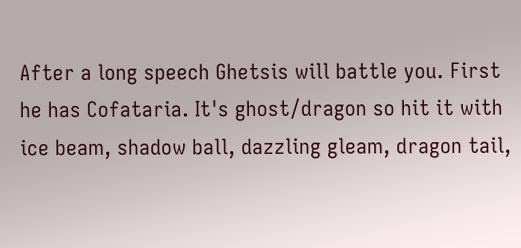After a long speech Ghetsis will battle you. First he has Cofataria. It's ghost/dragon so hit it with ice beam, shadow ball, dazzling gleam, dragon tail,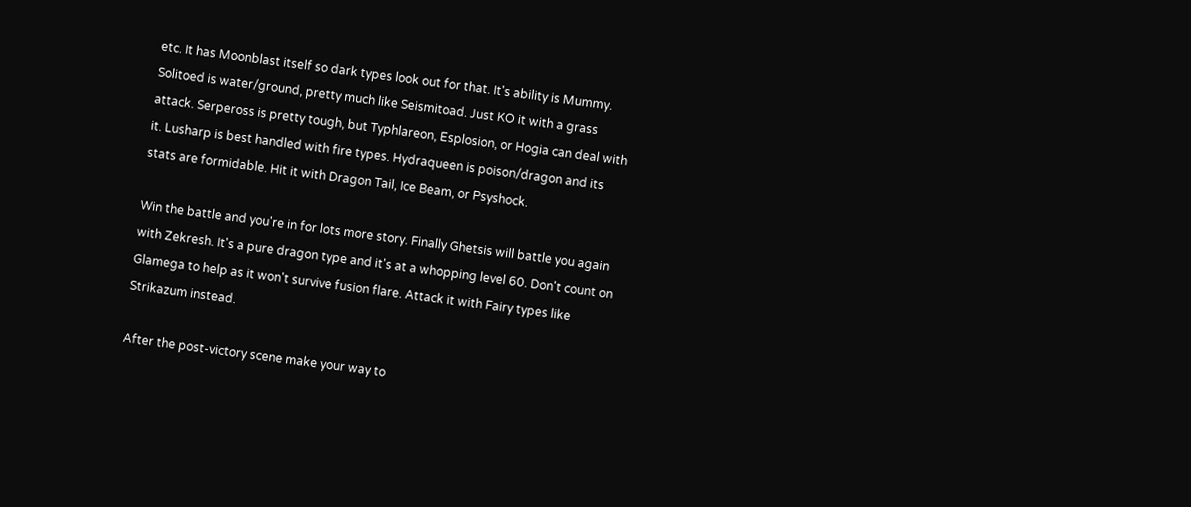etc. It has Moonblast itself so dark types look out for that. It's ability is Mummy. Solitoed is water/ground, pretty much like Seismitoad. Just KO it with a grass attack. Serpeross is pretty tough, but Typhlareon, Esplosion, or Hogia can deal with it. Lusharp is best handled with fire types. Hydraqueen is poison/dragon and its stats are formidable. Hit it with Dragon Tail, Ice Beam, or Psyshock.

Win the battle and you're in for lots more story. Finally Ghetsis will battle you again with Zekresh. It's a pure dragon type and it's at a whopping level 60. Don't count on Glamega to help as it won't survive fusion flare. Attack it with Fairy types like Strikazum instead.

After the post-victory scene make your way to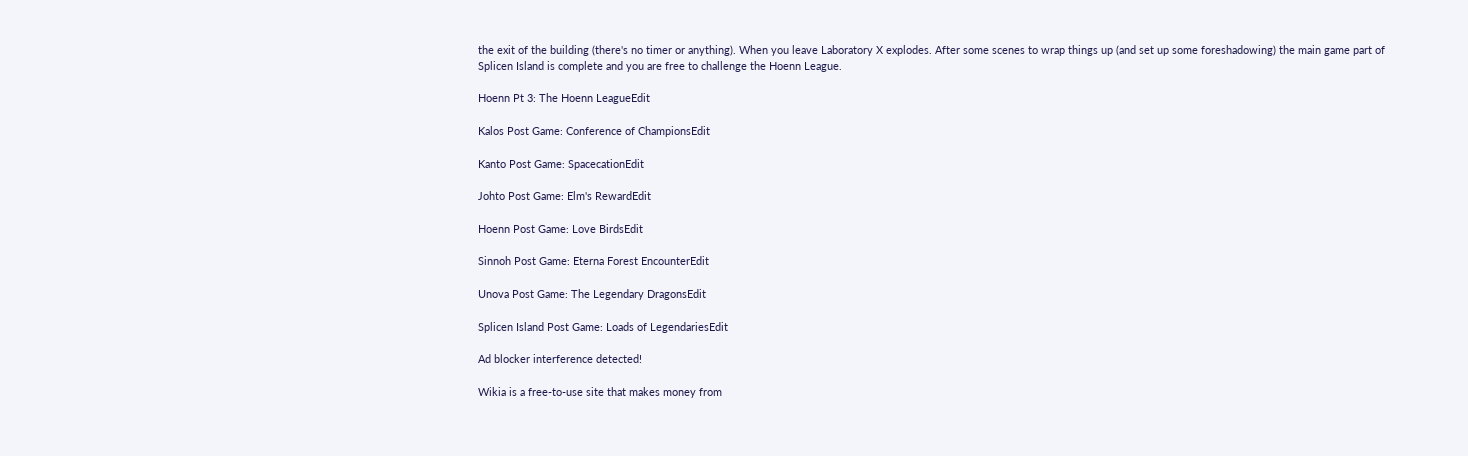the exit of the building (there's no timer or anything). When you leave Laboratory X explodes. After some scenes to wrap things up (and set up some foreshadowing) the main game part of Splicen Island is complete and you are free to challenge the Hoenn League.

Hoenn Pt 3: The Hoenn LeagueEdit

Kalos Post Game: Conference of ChampionsEdit

Kanto Post Game: SpacecationEdit

Johto Post Game: Elm's RewardEdit

Hoenn Post Game: Love BirdsEdit

Sinnoh Post Game: Eterna Forest EncounterEdit

Unova Post Game: The Legendary DragonsEdit

Splicen Island Post Game: Loads of LegendariesEdit

Ad blocker interference detected!

Wikia is a free-to-use site that makes money from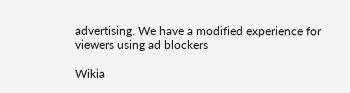advertising. We have a modified experience for viewers using ad blockers

Wikia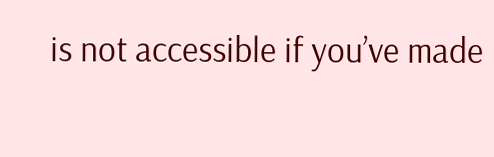is not accessible if you’ve made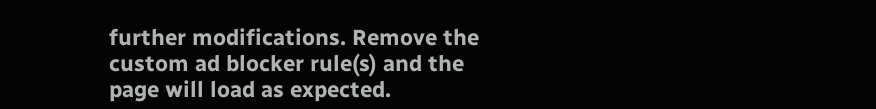further modifications. Remove the custom ad blocker rule(s) and the page will load as expected.